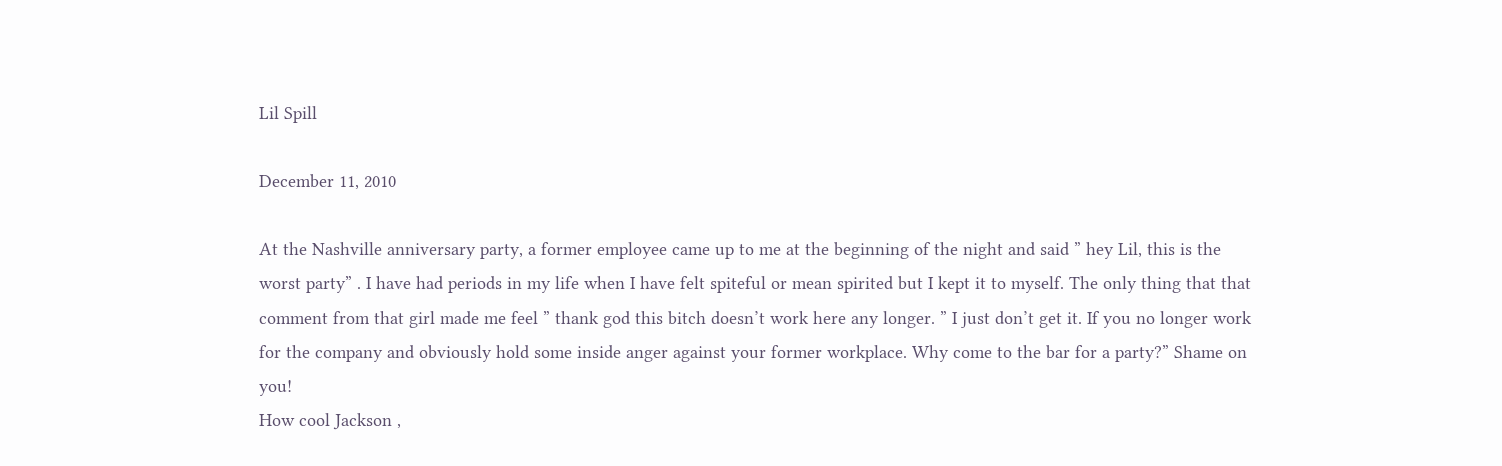Lil Spill

December 11, 2010

At the Nashville anniversary party, a former employee came up to me at the beginning of the night and said ” hey Lil, this is the worst party” . I have had periods in my life when I have felt spiteful or mean spirited but I kept it to myself. The only thing that that comment from that girl made me feel ” thank god this bitch doesn’t work here any longer. ” I just don’t get it. If you no longer work for the company and obviously hold some inside anger against your former workplace. Why come to the bar for a party?” Shame on you!
How cool Jackson ,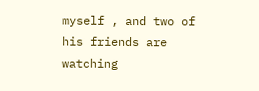myself , and two of his friends are watching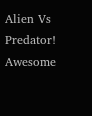Alien Vs Predator! Awesome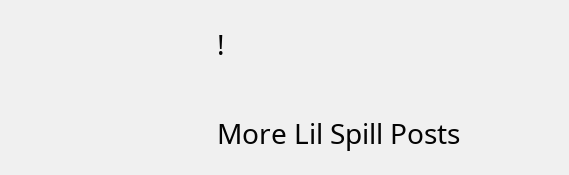!

More Lil Spill Posts